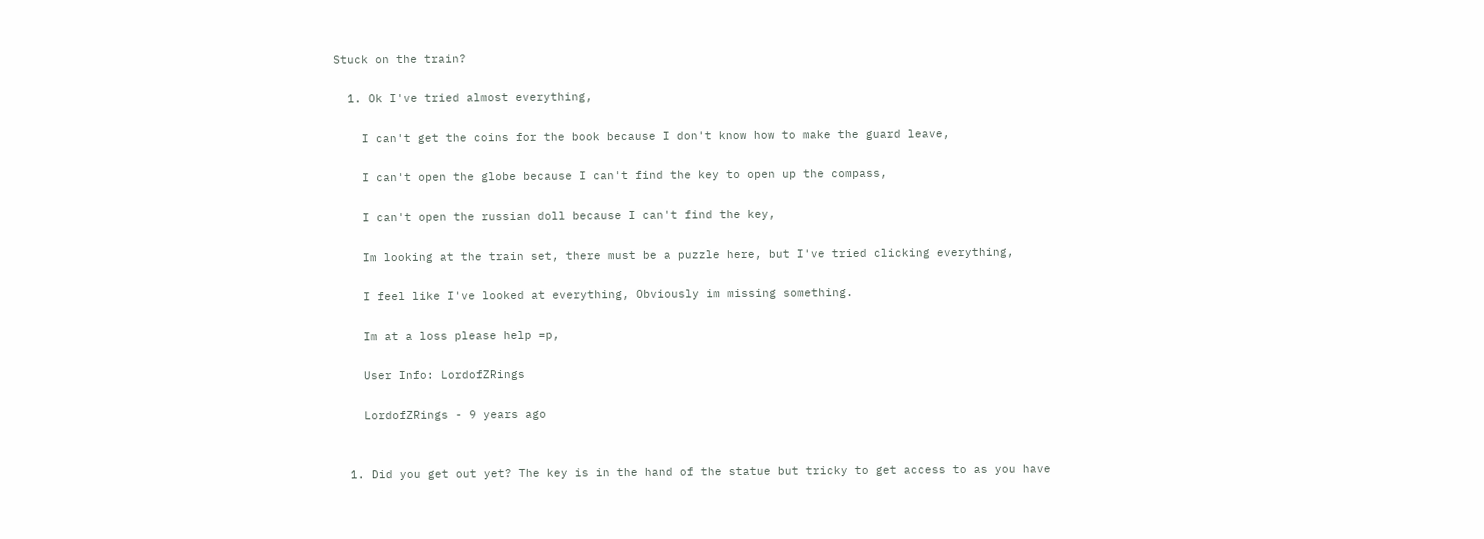Stuck on the train?

  1. Ok I've tried almost everything,

    I can't get the coins for the book because I don't know how to make the guard leave,

    I can't open the globe because I can't find the key to open up the compass,

    I can't open the russian doll because I can't find the key,

    Im looking at the train set, there must be a puzzle here, but I've tried clicking everything,

    I feel like I've looked at everything, Obviously im missing something.

    Im at a loss please help =p,

    User Info: LordofZRings

    LordofZRings - 9 years ago


  1. Did you get out yet? The key is in the hand of the statue but tricky to get access to as you have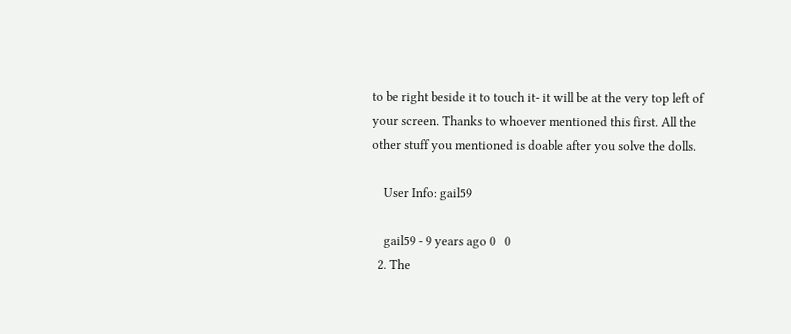to be right beside it to touch it- it will be at the very top left of your screen. Thanks to whoever mentioned this first. All the other stuff you mentioned is doable after you solve the dolls.

    User Info: gail59

    gail59 - 9 years ago 0   0
  2. The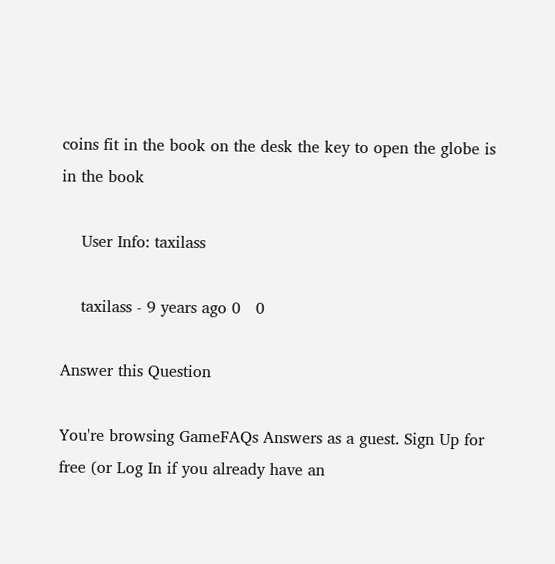coins fit in the book on the desk the key to open the globe is in the book

    User Info: taxilass

    taxilass - 9 years ago 0   0

Answer this Question

You're browsing GameFAQs Answers as a guest. Sign Up for free (or Log In if you already have an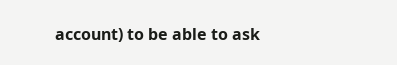account) to be able to ask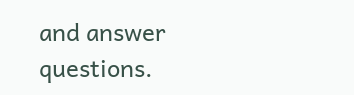and answer questions.